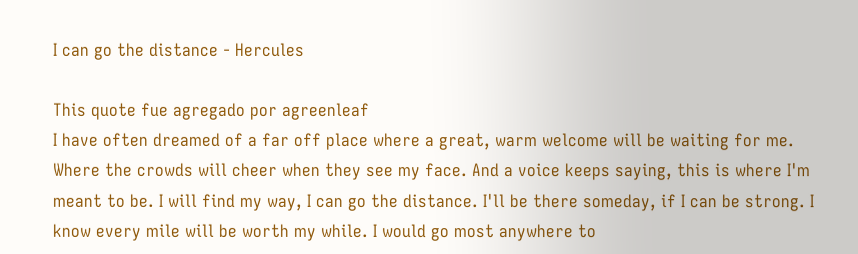I can go the distance - Hercules

This quote fue agregado por agreenleaf
I have often dreamed of a far off place where a great, warm welcome will be waiting for me. Where the crowds will cheer when they see my face. And a voice keeps saying, this is where I'm meant to be. I will find my way, I can go the distance. I'll be there someday, if I can be strong. I know every mile will be worth my while. I would go most anywhere to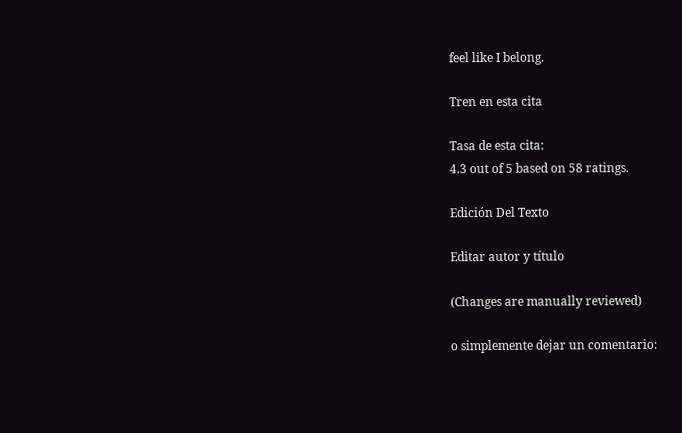feel like I belong.

Tren en esta cita

Tasa de esta cita:
4.3 out of 5 based on 58 ratings.

Edición Del Texto

Editar autor y título

(Changes are manually reviewed)

o simplemente dejar un comentario: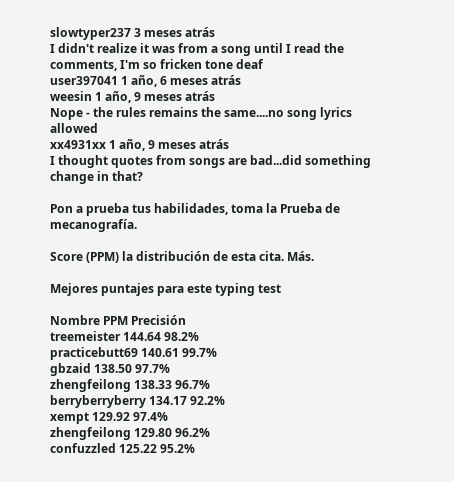slowtyper237 3 meses atrás
I didn't realize it was from a song until I read the comments, I'm so fricken tone deaf
user397041 1 año, 6 meses atrás
weesin 1 año, 9 meses atrás
Nope - the rules remains the same....no song lyrics allowed
xx4931xx 1 año, 9 meses atrás
I thought quotes from songs are bad...did something change in that?

Pon a prueba tus habilidades, toma la Prueba de mecanografía.

Score (PPM) la distribución de esta cita. Más.

Mejores puntajes para este typing test

Nombre PPM Precisión
treemeister 144.64 98.2%
practicebutt69 140.61 99.7%
gbzaid 138.50 97.7%
zhengfeilong 138.33 96.7%
berryberryberry 134.17 92.2%
xempt 129.92 97.4%
zhengfeilong 129.80 96.2%
confuzzled 125.22 95.2%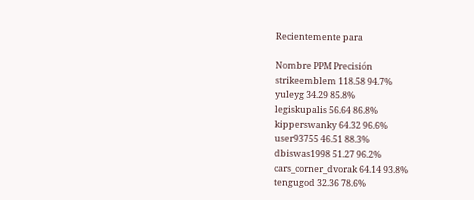Recientemente para

Nombre PPM Precisión
strikeemblem 118.58 94.7%
yuleyg 34.29 85.8%
legiskupalis 56.64 86.8%
kipperswanky 64.32 96.6%
user93755 46.51 88.3%
dbiswas1998 51.27 96.2%
cars_corner_dvorak 64.14 93.8%
tengugod 32.36 78.6%